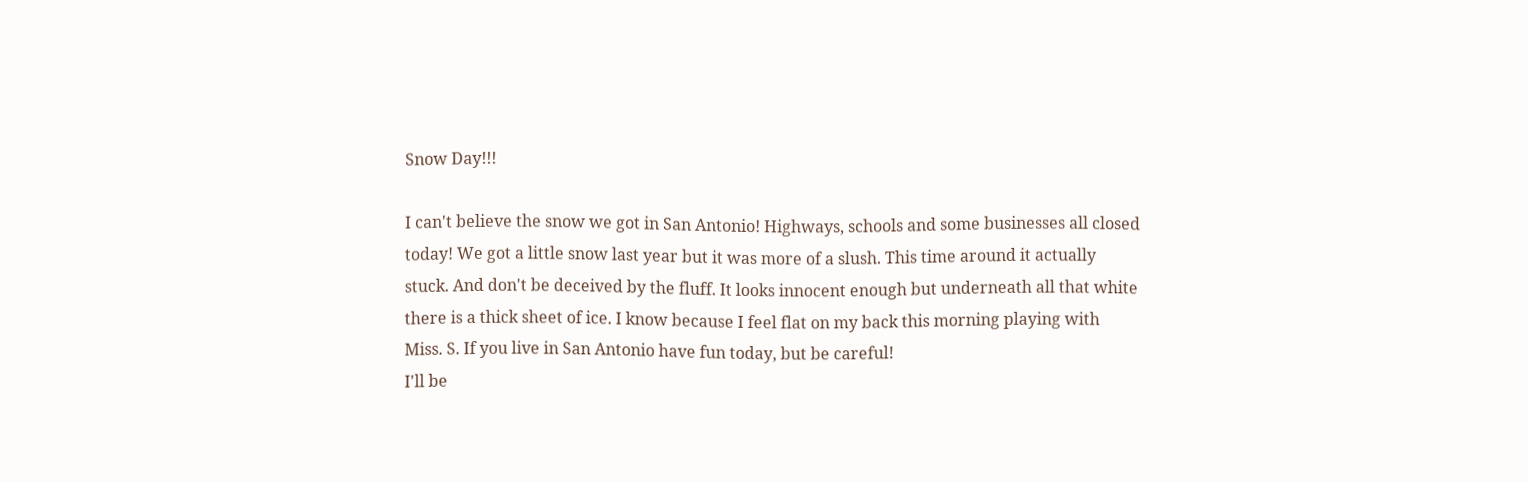Snow Day!!!

I can't believe the snow we got in San Antonio! Highways, schools and some businesses all closed today! We got a little snow last year but it was more of a slush. This time around it actually stuck. And don't be deceived by the fluff. It looks innocent enough but underneath all that white there is a thick sheet of ice. I know because I feel flat on my back this morning playing with Miss. S. If you live in San Antonio have fun today, but be careful!
I'll be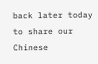back later today to share our Chinese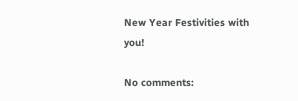New Year Festivities with you!

No comments: